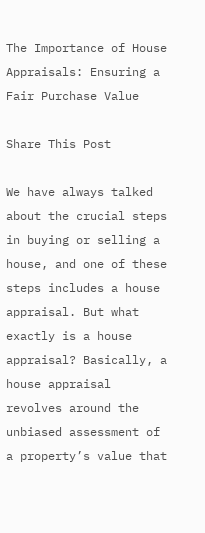The Importance of House Appraisals: Ensuring a Fair Purchase Value

Share This Post

We have always talked about the crucial steps in buying or selling a house, and one of these steps includes a house appraisal. But what exactly is a house appraisal? Basically, a house appraisal revolves around the unbiased assessment of a property’s value that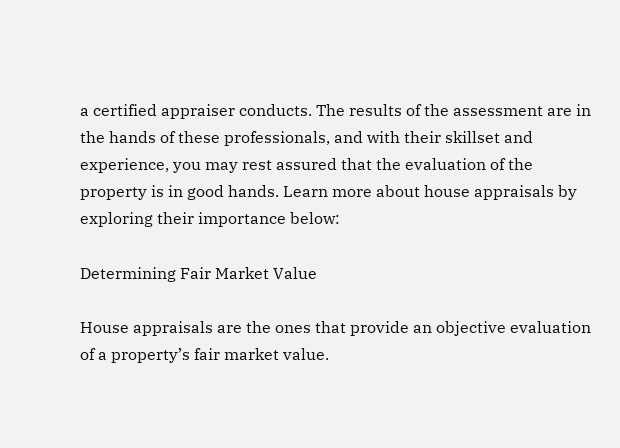a certified appraiser conducts. The results of the assessment are in the hands of these professionals, and with their skillset and experience, you may rest assured that the evaluation of the property is in good hands. Learn more about house appraisals by exploring their importance below:

Determining Fair Market Value

House appraisals are the ones that provide an objective evaluation of a property’s fair market value.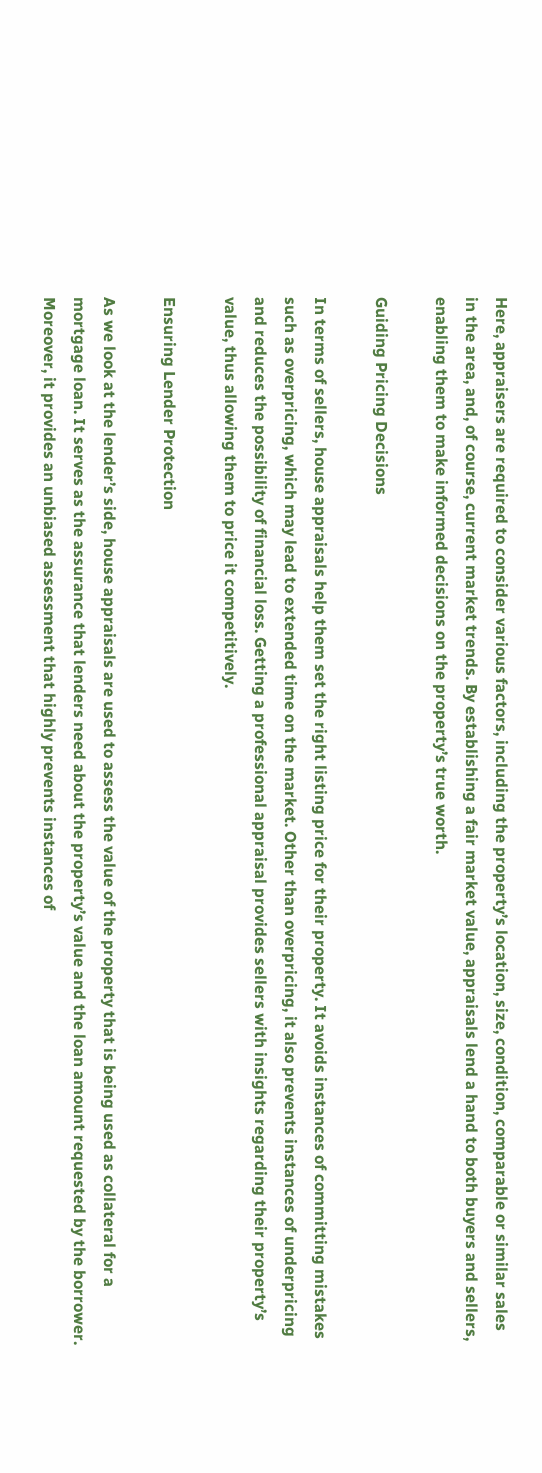Here, appraisers are required to consider various factors, including the property’s location, size, condition, comparable or similar sales in the area, and, of course, current market trends. By establishing a fair market value, appraisals lend a hand to both buyers and sellers, enabling them to make informed decisions on the property’s true worth.

Guiding Pricing Decisions

In terms of sellers, house appraisals help them set the right listing price for their property. It avoids instances of committing mistakes such as overpricing, which may lead to extended time on the market. Other than overpricing, it also prevents instances of underpricing and reduces the possibility of financial loss. Getting a professional appraisal provides sellers with insights regarding their property’s value, thus allowing them to price it competitively.

Ensuring Lender Protection

As we look at the lender’s side, house appraisals are used to assess the value of the property that is being used as collateral for a mortgage loan. It serves as the assurance that lenders need about the property’s value and the loan amount requested by the borrower. Moreover, it provides an unbiased assessment that highly prevents instances of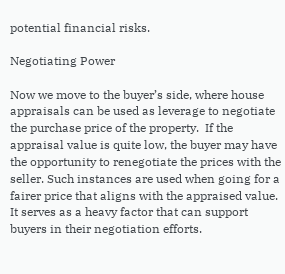potential financial risks.

Negotiating Power

Now we move to the buyer’s side, where house appraisals can be used as leverage to negotiate the purchase price of the property.  If the appraisal value is quite low, the buyer may have the opportunity to renegotiate the prices with the seller. Such instances are used when going for a fairer price that aligns with the appraised value. It serves as a heavy factor that can support buyers in their negotiation efforts.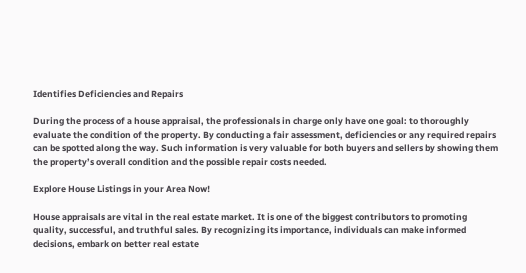Identifies Deficiencies and Repairs

During the process of a house appraisal, the professionals in charge only have one goal: to thoroughly evaluate the condition of the property. By conducting a fair assessment, deficiencies or any required repairs can be spotted along the way. Such information is very valuable for both buyers and sellers by showing them the property’s overall condition and the possible repair costs needed.

Explore House Listings in your Area Now!

House appraisals are vital in the real estate market. It is one of the biggest contributors to promoting quality, successful, and truthful sales. By recognizing its importance, individuals can make informed decisions, embark on better real estate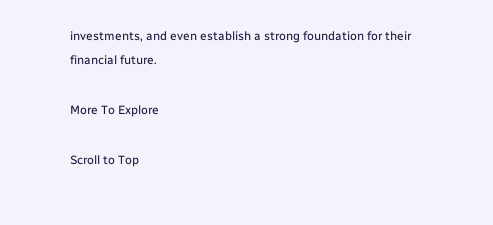investments, and even establish a strong foundation for their financial future.

More To Explore

Scroll to Top